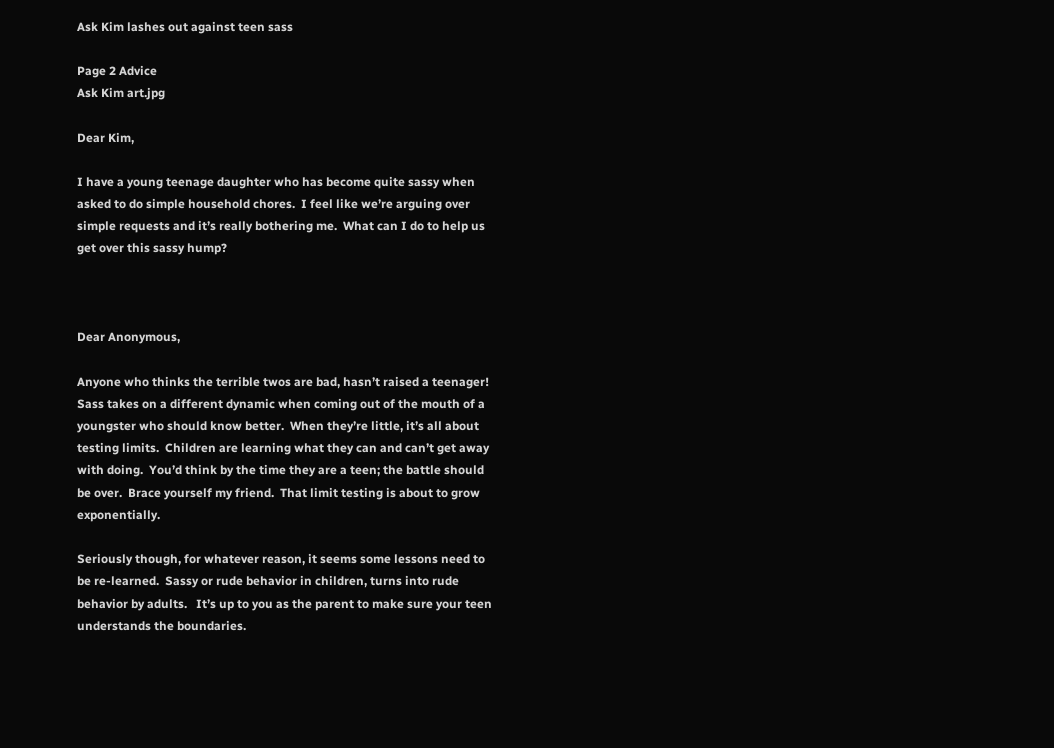Ask Kim lashes out against teen sass

Page 2 Advice
Ask Kim art.jpg

Dear Kim,

I have a young teenage daughter who has become quite sassy when asked to do simple household chores.  I feel like we’re arguing over simple requests and it’s really bothering me.  What can I do to help us get over this sassy hump?



Dear Anonymous,

Anyone who thinks the terrible twos are bad, hasn’t raised a teenager!  Sass takes on a different dynamic when coming out of the mouth of a youngster who should know better.  When they’re little, it’s all about testing limits.  Children are learning what they can and can’t get away with doing.  You’d think by the time they are a teen; the battle should be over.  Brace yourself my friend.  That limit testing is about to grow exponentially.

Seriously though, for whatever reason, it seems some lessons need to be re-learned.  Sassy or rude behavior in children, turns into rude behavior by adults.   It’s up to you as the parent to make sure your teen understands the boundaries.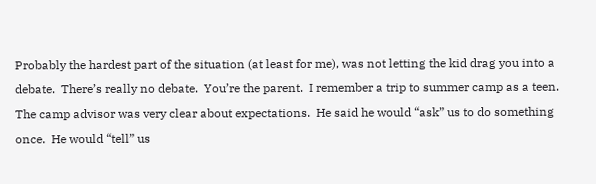Probably the hardest part of the situation (at least for me), was not letting the kid drag you into a debate.  There’s really no debate.  You’re the parent.  I remember a trip to summer camp as a teen.  The camp advisor was very clear about expectations.  He said he would “ask” us to do something once.  He would “tell” us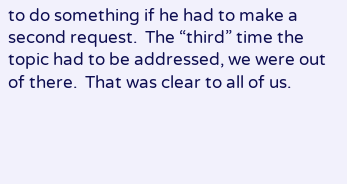to do something if he had to make a second request.  The “third” time the topic had to be addressed, we were out of there.  That was clear to all of us.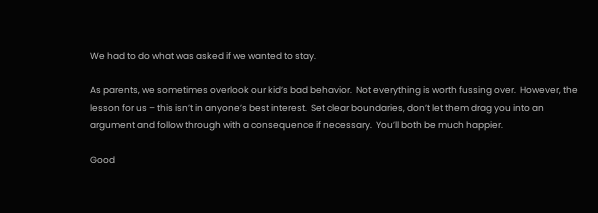We had to do what was asked if we wanted to stay.

As parents, we sometimes overlook our kid’s bad behavior.  Not everything is worth fussing over.  However, the lesson for us – this isn’t in anyone’s best interest.  Set clear boundaries, don’t let them drag you into an argument and follow through with a consequence if necessary.  You’ll both be much happier.

Good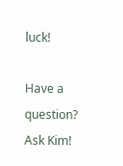luck!

Have a question?  Ask Kim!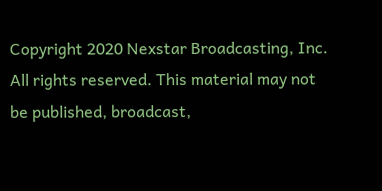Copyright 2020 Nexstar Broadcasting, Inc. All rights reserved. This material may not be published, broadcast,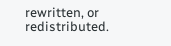rewritten, or redistributed.